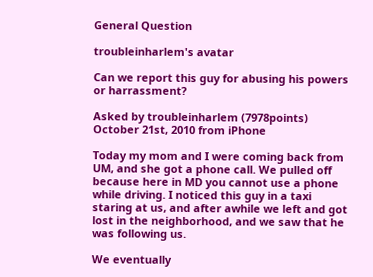General Question

troubleinharlem's avatar

Can we report this guy for abusing his powers or harrassment?

Asked by troubleinharlem (7978points) October 21st, 2010 from iPhone

Today my mom and I were coming back from UM, and she got a phone call. We pulled off because here in MD you cannot use a phone while driving. I noticed this guy in a taxi staring at us, and after awhile we left and got lost in the neighborhood, and we saw that he was following us.

We eventually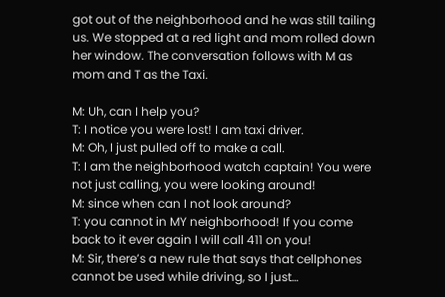got out of the neighborhood and he was still tailing us. We stopped at a red light and mom rolled down her window. The conversation follows with M as mom and T as the Taxi.

M: Uh, can I help you?
T: I notice you were lost! I am taxi driver.
M: Oh, I just pulled off to make a call.
T: I am the neighborhood watch captain! You were not just calling, you were looking around!
M: since when can I not look around?
T: you cannot in MY neighborhood! If you come back to it ever again I will call 411 on you!
M: Sir, there’s a new rule that says that cellphones cannot be used while driving, so I just…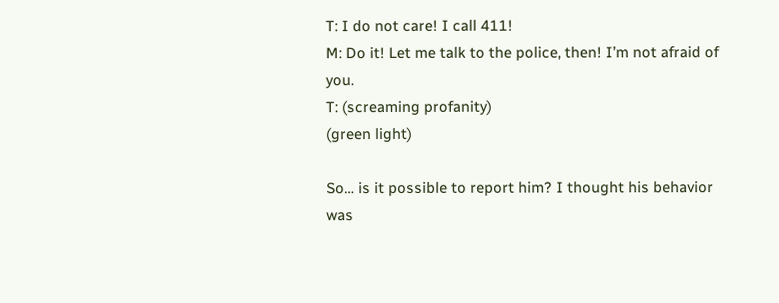T: I do not care! I call 411!
M: Do it! Let me talk to the police, then! I’m not afraid of you.
T: (screaming profanity)
(green light)

So… is it possible to report him? I thought his behavior was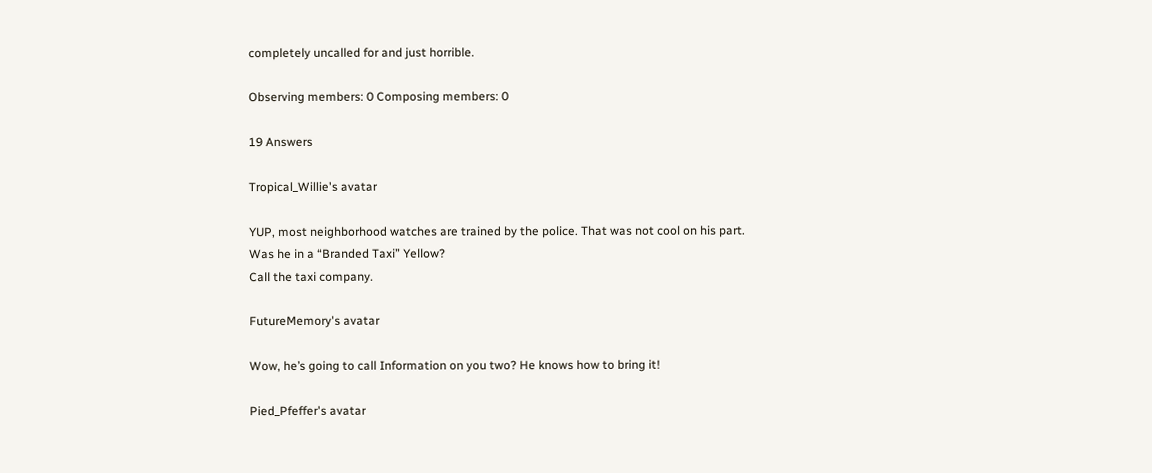completely uncalled for and just horrible.

Observing members: 0 Composing members: 0

19 Answers

Tropical_Willie's avatar

YUP, most neighborhood watches are trained by the police. That was not cool on his part.
Was he in a “Branded Taxi” Yellow?
Call the taxi company.

FutureMemory's avatar

Wow, he’s going to call Information on you two? He knows how to bring it!

Pied_Pfeffer's avatar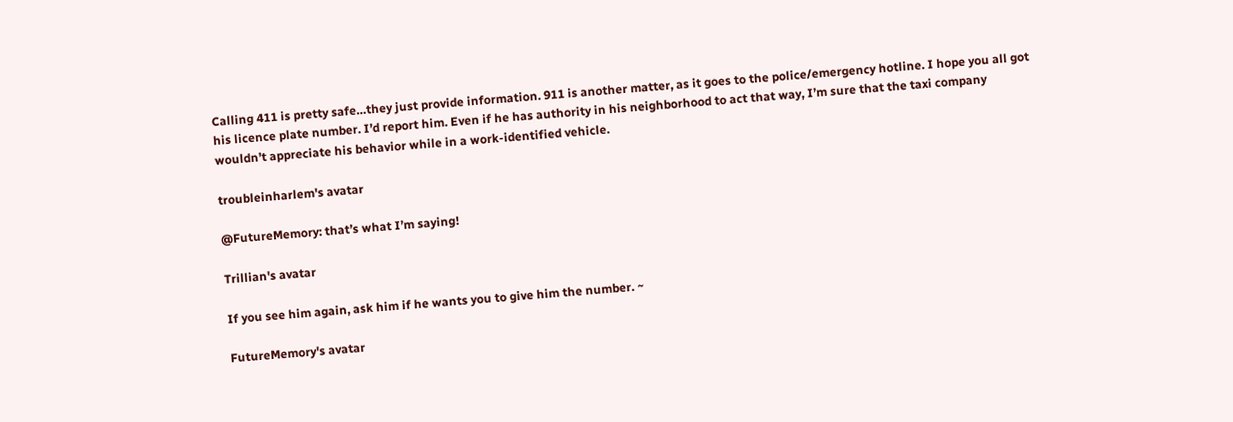Calling 411 is pretty safe…they just provide information. 911 is another matter, as it goes to the police/emergency hotline. I hope you all got his licence plate number. I’d report him. Even if he has authority in his neighborhood to act that way, I’m sure that the taxi company wouldn’t appreciate his behavior while in a work-identified vehicle.

troubleinharlem's avatar

@FutureMemory: that’s what I’m saying!

Trillian's avatar

If you see him again, ask him if he wants you to give him the number. ~

FutureMemory's avatar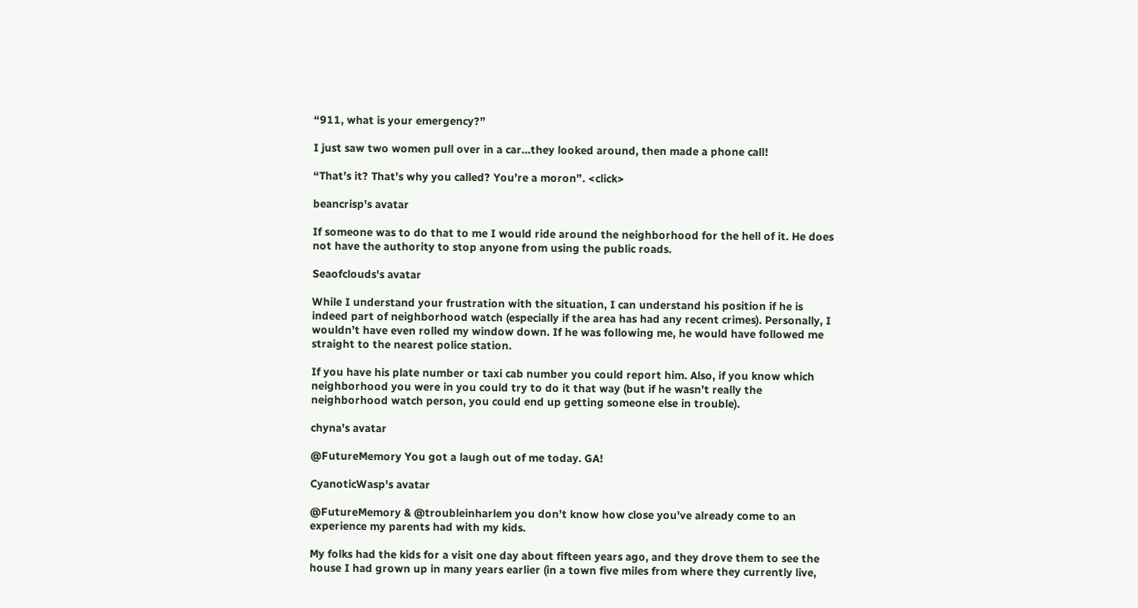“911, what is your emergency?”

I just saw two women pull over in a car…they looked around, then made a phone call!

“That’s it? That’s why you called? You’re a moron”. <click>

beancrisp's avatar

If someone was to do that to me I would ride around the neighborhood for the hell of it. He does not have the authority to stop anyone from using the public roads.

Seaofclouds's avatar

While I understand your frustration with the situation, I can understand his position if he is indeed part of neighborhood watch (especially if the area has had any recent crimes). Personally, I wouldn’t have even rolled my window down. If he was following me, he would have followed me straight to the nearest police station.

If you have his plate number or taxi cab number you could report him. Also, if you know which neighborhood you were in you could try to do it that way (but if he wasn’t really the neighborhood watch person, you could end up getting someone else in trouble).

chyna's avatar

@FutureMemory You got a laugh out of me today. GA!

CyanoticWasp's avatar

@FutureMemory & @troubleinharlem you don’t know how close you’ve already come to an experience my parents had with my kids.

My folks had the kids for a visit one day about fifteen years ago, and they drove them to see the house I had grown up in many years earlier (in a town five miles from where they currently live,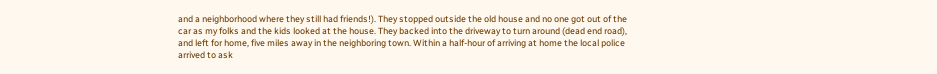and a neighborhood where they still had friends!). They stopped outside the old house and no one got out of the car as my folks and the kids looked at the house. They backed into the driveway to turn around (dead end road), and left for home, five miles away in the neighboring town. Within a half-hour of arriving at home the local police arrived to ask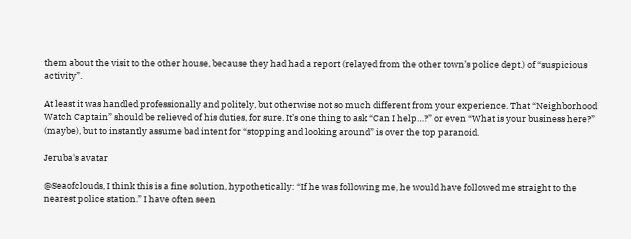them about the visit to the other house, because they had had a report (relayed from the other town’s police dept.) of “suspicious activity”.

At least it was handled professionally and politely, but otherwise not so much different from your experience. That “Neighborhood Watch Captain” should be relieved of his duties, for sure. It’s one thing to ask “Can I help…?” or even “What is your business here?” (maybe), but to instantly assume bad intent for “stopping and looking around” is over the top paranoid.

Jeruba's avatar

@Seaofclouds, I think this is a fine solution, hypothetically: “If he was following me, he would have followed me straight to the nearest police station.” I have often seen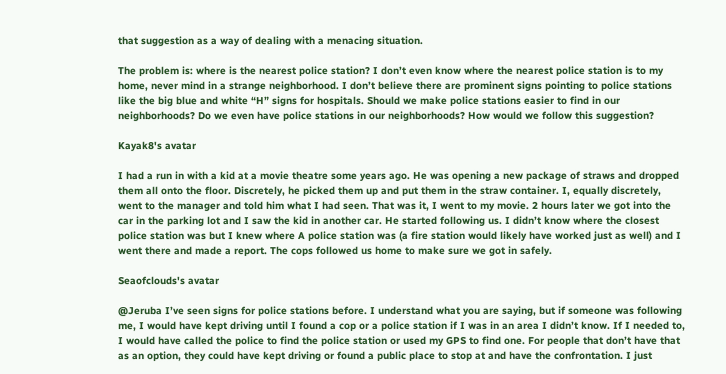that suggestion as a way of dealing with a menacing situation.

The problem is: where is the nearest police station? I don’t even know where the nearest police station is to my home, never mind in a strange neighborhood. I don’t believe there are prominent signs pointing to police stations like the big blue and white “H” signs for hospitals. Should we make police stations easier to find in our neighborhoods? Do we even have police stations in our neighborhoods? How would we follow this suggestion?

Kayak8's avatar

I had a run in with a kid at a movie theatre some years ago. He was opening a new package of straws and dropped them all onto the floor. Discretely, he picked them up and put them in the straw container. I, equally discretely, went to the manager and told him what I had seen. That was it, I went to my movie. 2 hours later we got into the car in the parking lot and I saw the kid in another car. He started following us. I didn’t know where the closest police station was but I knew where A police station was (a fire station would likely have worked just as well) and I went there and made a report. The cops followed us home to make sure we got in safely.

Seaofclouds's avatar

@Jeruba I’ve seen signs for police stations before. I understand what you are saying, but if someone was following me, I would have kept driving until I found a cop or a police station if I was in an area I didn’t know. If I needed to, I would have called the police to find the police station or used my GPS to find one. For people that don’t have that as an option, they could have kept driving or found a public place to stop at and have the confrontation. I just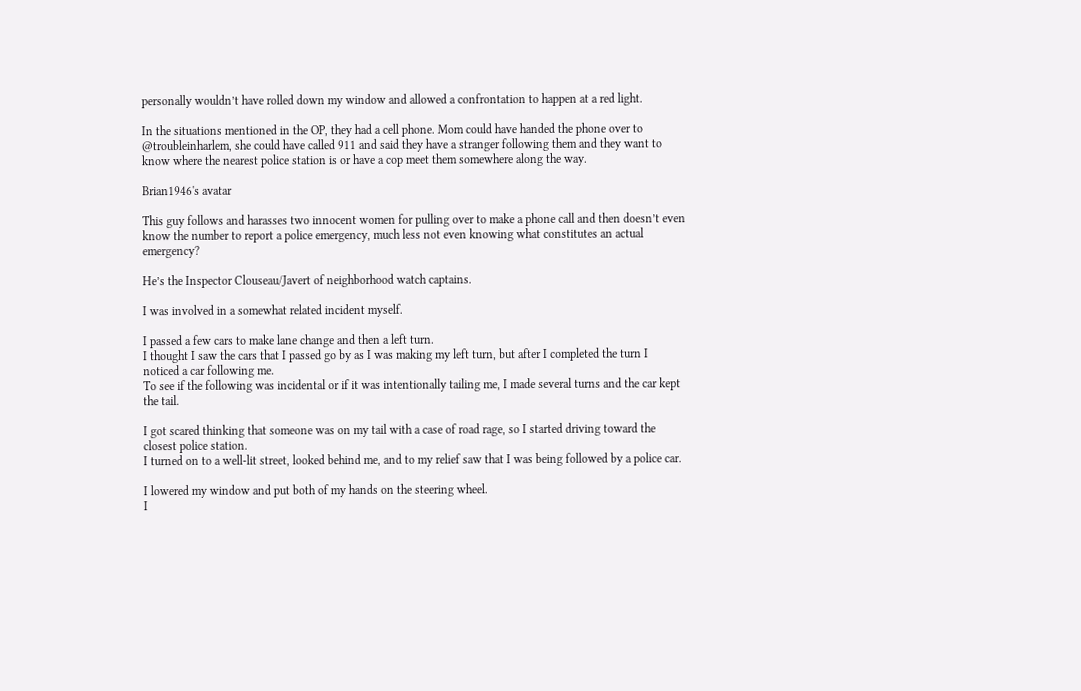personally wouldn’t have rolled down my window and allowed a confrontation to happen at a red light.

In the situations mentioned in the OP, they had a cell phone. Mom could have handed the phone over to @troubleinharlem, she could have called 911 and said they have a stranger following them and they want to know where the nearest police station is or have a cop meet them somewhere along the way.

Brian1946's avatar

This guy follows and harasses two innocent women for pulling over to make a phone call and then doesn’t even know the number to report a police emergency, much less not even knowing what constitutes an actual emergency?

He’s the Inspector Clouseau/Javert of neighborhood watch captains.

I was involved in a somewhat related incident myself.

I passed a few cars to make lane change and then a left turn.
I thought I saw the cars that I passed go by as I was making my left turn, but after I completed the turn I noticed a car following me.
To see if the following was incidental or if it was intentionally tailing me, I made several turns and the car kept the tail.

I got scared thinking that someone was on my tail with a case of road rage, so I started driving toward the closest police station.
I turned on to a well-lit street, looked behind me, and to my relief saw that I was being followed by a police car.

I lowered my window and put both of my hands on the steering wheel.
I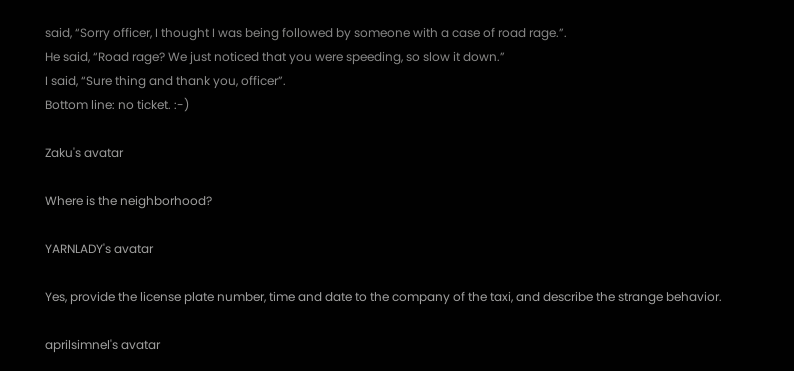said, “Sorry officer, I thought I was being followed by someone with a case of road rage.”.
He said, “Road rage? We just noticed that you were speeding, so slow it down.”
I said, “Sure thing and thank you, officer”.
Bottom line: no ticket. :-)

Zaku's avatar

Where is the neighborhood?

YARNLADY's avatar

Yes, provide the license plate number, time and date to the company of the taxi, and describe the strange behavior.

aprilsimnel's avatar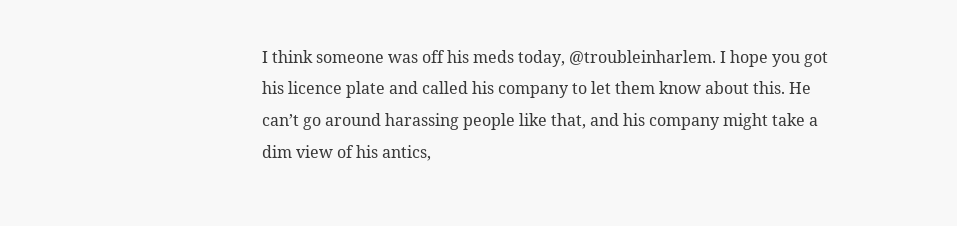I think someone was off his meds today, @troubleinharlem. I hope you got his licence plate and called his company to let them know about this. He can’t go around harassing people like that, and his company might take a dim view of his antics,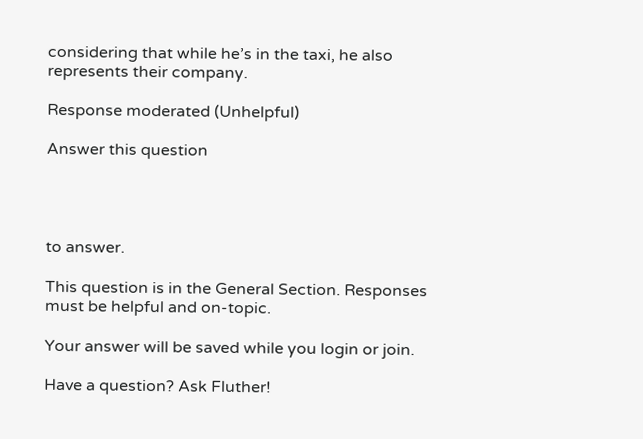considering that while he’s in the taxi, he also represents their company.

Response moderated (Unhelpful)

Answer this question




to answer.

This question is in the General Section. Responses must be helpful and on-topic.

Your answer will be saved while you login or join.

Have a question? Ask Fluther!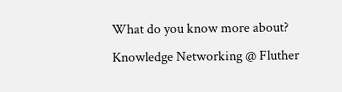What do you know more about?
Knowledge Networking @ Fluther